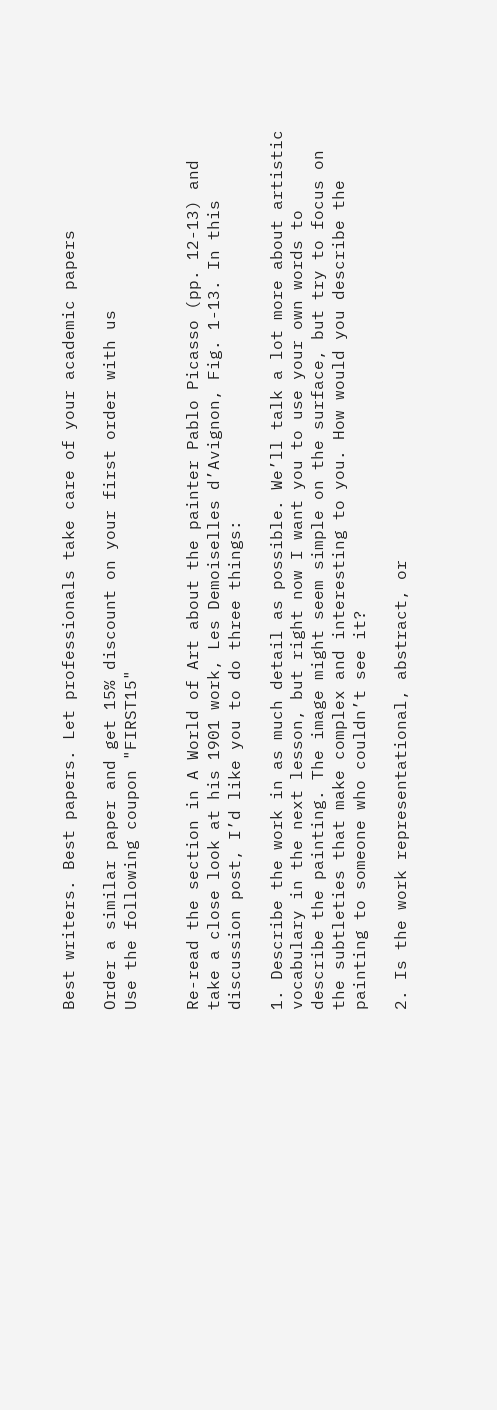Best writers. Best papers. Let professionals take care of your academic papers

Order a similar paper and get 15% discount on your first order with us
Use the following coupon "FIRST15"


Re-read the section in A World of Art about the painter Pablo Picasso (pp. 12-13) and take a close look at his 1901 work, Les Demoiselles d’Avignon, Fig. 1-13. In this discussion post, I’d like you to do three things:

1. Describe the work in as much detail as possible. We’ll talk a lot more about artistic vocabulary in the next lesson, but right now I want you to use your own words to describe the painting. The image might seem simple on the surface, but try to focus on the subtleties that make complex and interesting to you. How would you describe the painting to someone who couldn’t see it?

2. Is the work representational, abstract, or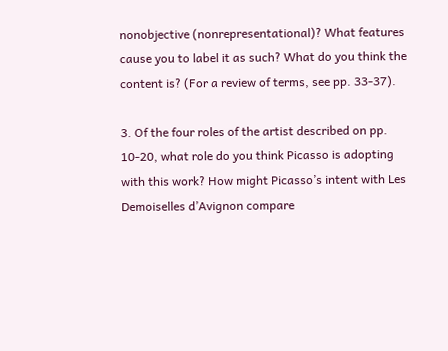nonobjective (nonrepresentational)? What features cause you to label it as such? What do you think the content is? (For a review of terms, see pp. 33-37).

3. Of the four roles of the artist described on pp. 10-20, what role do you think Picasso is adopting with this work? How might Picasso’s intent with Les Demoiselles d’Avignon compare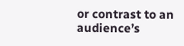or contrast to an audience’s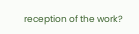reception of the work?